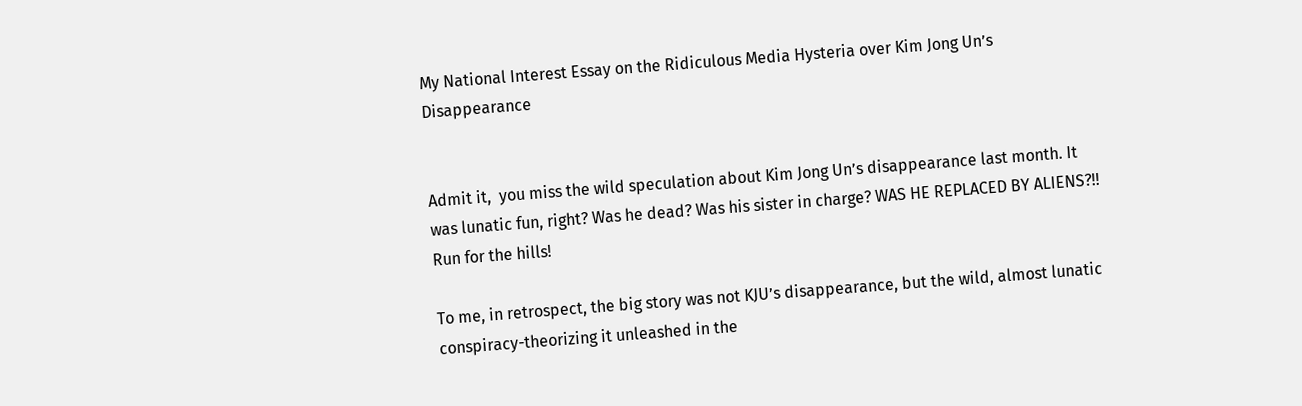My National Interest Essay on the Ridiculous Media Hysteria over Kim Jong Un’s Disappearance


Admit it,  you miss the wild speculation about Kim Jong Un’s disappearance last month. It was lunatic fun, right? Was he dead? Was his sister in charge? WAS HE REPLACED BY ALIENS?!! Run for the hills!

To me, in retrospect, the big story was not KJU’s disappearance, but the wild, almost lunatic conspiracy-theorizing it unleashed in the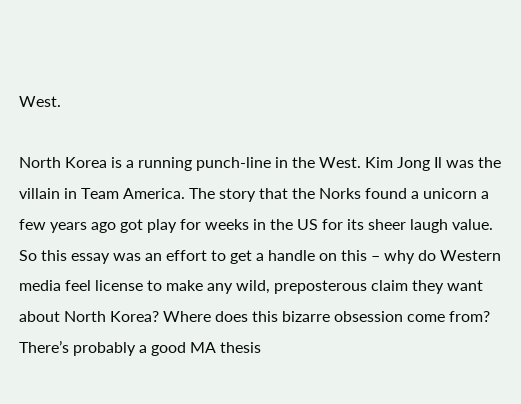West.

North Korea is a running punch-line in the West. Kim Jong Il was the villain in Team America. The story that the Norks found a unicorn a few years ago got play for weeks in the US for its sheer laugh value. So this essay was an effort to get a handle on this – why do Western media feel license to make any wild, preposterous claim they want about North Korea? Where does this bizarre obsession come from? There’s probably a good MA thesis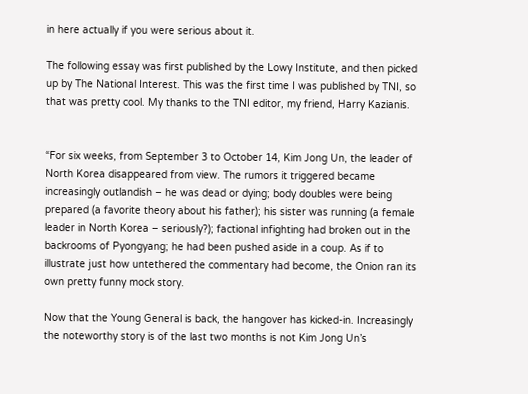in here actually if you were serious about it.

The following essay was first published by the Lowy Institute, and then picked up by The National Interest. This was the first time I was published by TNI, so that was pretty cool. My thanks to the TNI editor, my friend, Harry Kazianis.


“For six weeks, from September 3 to October 14, Kim Jong Un, the leader of North Korea disappeared from view. The rumors it triggered became increasingly outlandish – he was dead or dying; body doubles were being prepared (a favorite theory about his father); his sister was running (a female leader in North Korea – seriously?); factional infighting had broken out in the backrooms of Pyongyang; he had been pushed aside in a coup. As if to illustrate just how untethered the commentary had become, the Onion ran its own pretty funny mock story.

Now that the Young General is back, the hangover has kicked-in. Increasingly the noteworthy story is of the last two months is not Kim Jong Un’s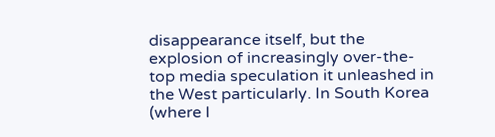disappearance itself, but the explosion of increasingly over-the-top media speculation it unleashed in the West particularly. In South Korea (where I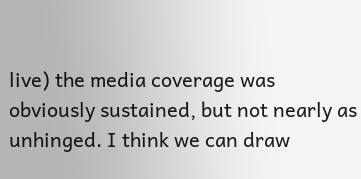live) the media coverage was obviously sustained, but not nearly as unhinged. I think we can draw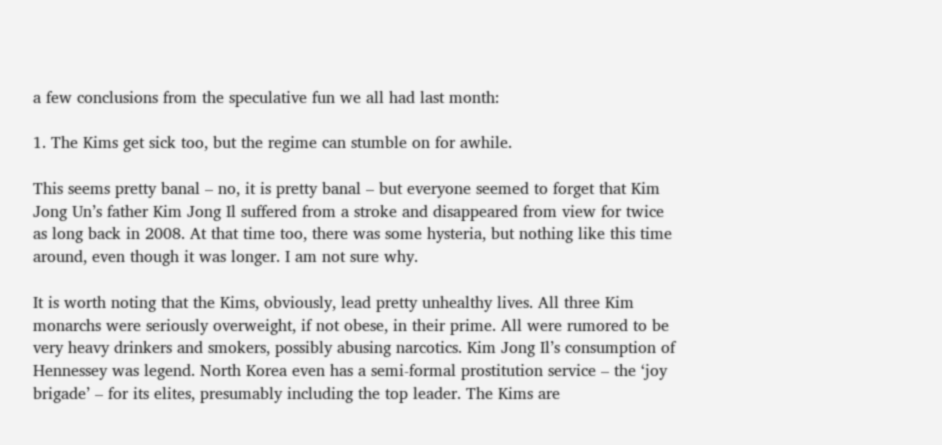a few conclusions from the speculative fun we all had last month:

1. The Kims get sick too, but the regime can stumble on for awhile.

This seems pretty banal – no, it is pretty banal – but everyone seemed to forget that Kim Jong Un’s father Kim Jong Il suffered from a stroke and disappeared from view for twice as long back in 2008. At that time too, there was some hysteria, but nothing like this time around, even though it was longer. I am not sure why.

It is worth noting that the Kims, obviously, lead pretty unhealthy lives. All three Kim monarchs were seriously overweight, if not obese, in their prime. All were rumored to be very heavy drinkers and smokers, possibly abusing narcotics. Kim Jong Il’s consumption of Hennessey was legend. North Korea even has a semi-formal prostitution service – the ‘joy brigade’ – for its elites, presumably including the top leader. The Kims are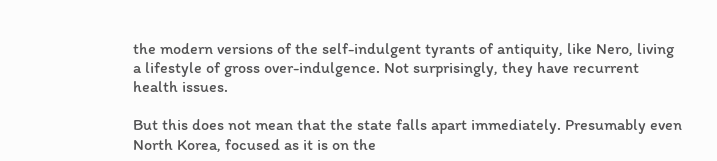the modern versions of the self-indulgent tyrants of antiquity, like Nero, living a lifestyle of gross over-indulgence. Not surprisingly, they have recurrent health issues.

But this does not mean that the state falls apart immediately. Presumably even North Korea, focused as it is on the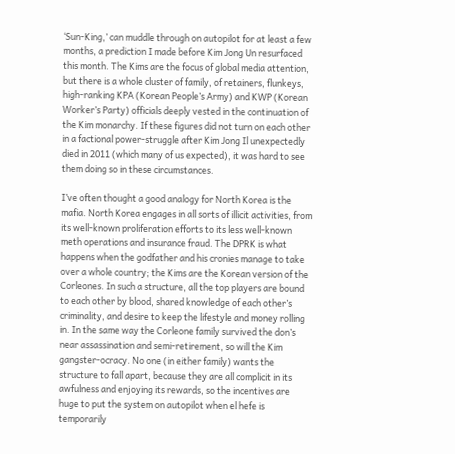‘Sun-King,’ can muddle through on autopilot for at least a few months, a prediction I made before Kim Jong Un resurfaced this month. The Kims are the focus of global media attention, but there is a whole cluster of family, of retainers, flunkeys, high-ranking KPA (Korean People’s Army) and KWP (Korean Worker’s Party) officials deeply vested in the continuation of the Kim monarchy. If these figures did not turn on each other in a factional power-struggle after Kim Jong Il unexpectedly died in 2011 (which many of us expected), it was hard to see them doing so in these circumstances.

I’ve often thought a good analogy for North Korea is the mafia. North Korea engages in all sorts of illicit activities, from its well-known proliferation efforts to its less well-known meth operations and insurance fraud. The DPRK is what happens when the godfather and his cronies manage to take over a whole country; the Kims are the Korean version of the Corleones. In such a structure, all the top players are bound to each other by blood, shared knowledge of each other’s criminality, and desire to keep the lifestyle and money rolling in. In the same way the Corleone family survived the don’s near assassination and semi-retirement, so will the Kim gangster-ocracy. No one (in either family) wants the structure to fall apart, because they are all complicit in its awfulness and enjoying its rewards, so the incentives are huge to put the system on autopilot when el hefe is temporarily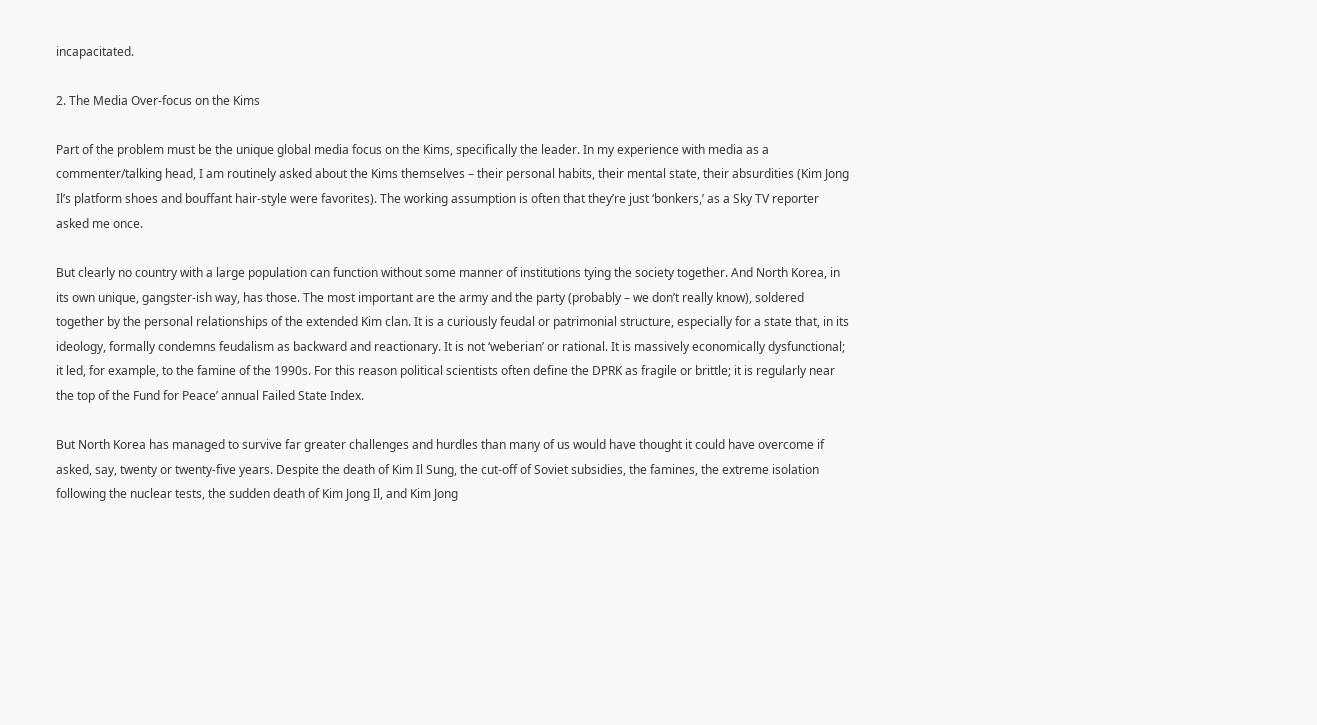incapacitated.

2. The Media Over-focus on the Kims

Part of the problem must be the unique global media focus on the Kims, specifically the leader. In my experience with media as a commenter/talking head, I am routinely asked about the Kims themselves – their personal habits, their mental state, their absurdities (Kim Jong Il’s platform shoes and bouffant hair-style were favorites). The working assumption is often that they’re just ‘bonkers,’ as a Sky TV reporter asked me once.

But clearly no country with a large population can function without some manner of institutions tying the society together. And North Korea, in its own unique, gangster-ish way, has those. The most important are the army and the party (probably – we don’t really know), soldered together by the personal relationships of the extended Kim clan. It is a curiously feudal or patrimonial structure, especially for a state that, in its ideology, formally condemns feudalism as backward and reactionary. It is not ‘weberian’ or rational. It is massively economically dysfunctional; it led, for example, to the famine of the 1990s. For this reason political scientists often define the DPRK as fragile or brittle; it is regularly near the top of the Fund for Peace’ annual Failed State Index.

But North Korea has managed to survive far greater challenges and hurdles than many of us would have thought it could have overcome if asked, say, twenty or twenty-five years. Despite the death of Kim Il Sung, the cut-off of Soviet subsidies, the famines, the extreme isolation following the nuclear tests, the sudden death of Kim Jong Il, and Kim Jong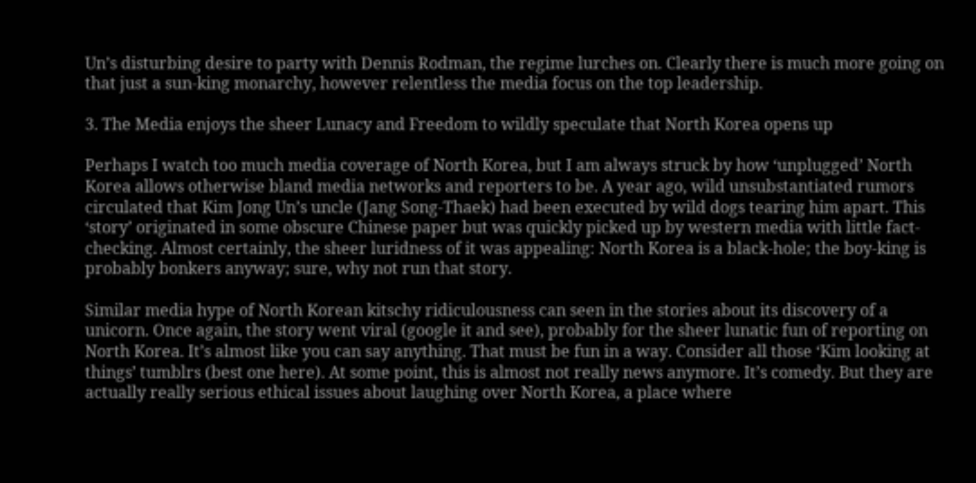Un’s disturbing desire to party with Dennis Rodman, the regime lurches on. Clearly there is much more going on that just a sun-king monarchy, however relentless the media focus on the top leadership.

3. The Media enjoys the sheer Lunacy and Freedom to wildly speculate that North Korea opens up

Perhaps I watch too much media coverage of North Korea, but I am always struck by how ‘unplugged’ North Korea allows otherwise bland media networks and reporters to be. A year ago, wild unsubstantiated rumors circulated that Kim Jong Un’s uncle (Jang Song-Thaek) had been executed by wild dogs tearing him apart. This ‘story’ originated in some obscure Chinese paper but was quickly picked up by western media with little fact-checking. Almost certainly, the sheer luridness of it was appealing: North Korea is a black-hole; the boy-king is probably bonkers anyway; sure, why not run that story.

Similar media hype of North Korean kitschy ridiculousness can seen in the stories about its discovery of a unicorn. Once again, the story went viral (google it and see), probably for the sheer lunatic fun of reporting on North Korea. It’s almost like you can say anything. That must be fun in a way. Consider all those ‘Kim looking at things’ tumblrs (best one here). At some point, this is almost not really news anymore. It’s comedy. But they are actually really serious ethical issues about laughing over North Korea, a place where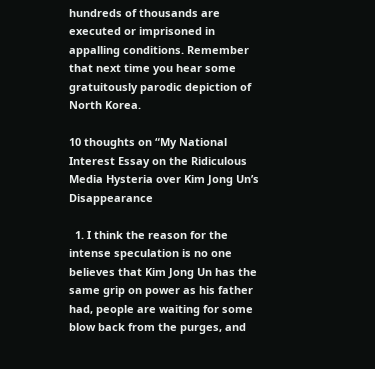hundreds of thousands are executed or imprisoned in appalling conditions. Remember that next time you hear some gratuitously parodic depiction of North Korea.

10 thoughts on “My National Interest Essay on the Ridiculous Media Hysteria over Kim Jong Un’s Disappearance

  1. I think the reason for the intense speculation is no one believes that Kim Jong Un has the same grip on power as his father had, people are waiting for some blow back from the purges, and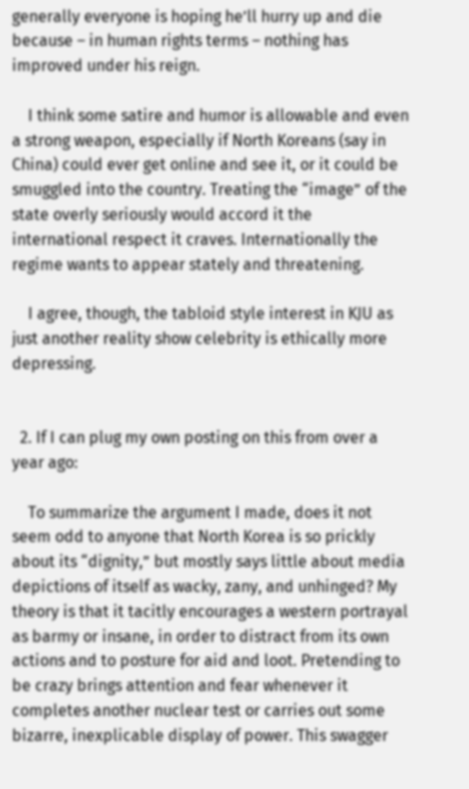generally everyone is hoping he’ll hurry up and die because – in human rights terms – nothing has improved under his reign.

    I think some satire and humor is allowable and even a strong weapon, especially if North Koreans (say in China) could ever get online and see it, or it could be smuggled into the country. Treating the “image” of the state overly seriously would accord it the international respect it craves. Internationally the regime wants to appear stately and threatening.

    I agree, though, the tabloid style interest in KJU as just another reality show celebrity is ethically more depressing.


  2. If I can plug my own posting on this from over a year ago:

    To summarize the argument I made, does it not seem odd to anyone that North Korea is so prickly about its “dignity,” but mostly says little about media depictions of itself as wacky, zany, and unhinged? My theory is that it tacitly encourages a western portrayal as barmy or insane, in order to distract from its own actions and to posture for aid and loot. Pretending to be crazy brings attention and fear whenever it completes another nuclear test or carries out some bizarre, inexplicable display of power. This swagger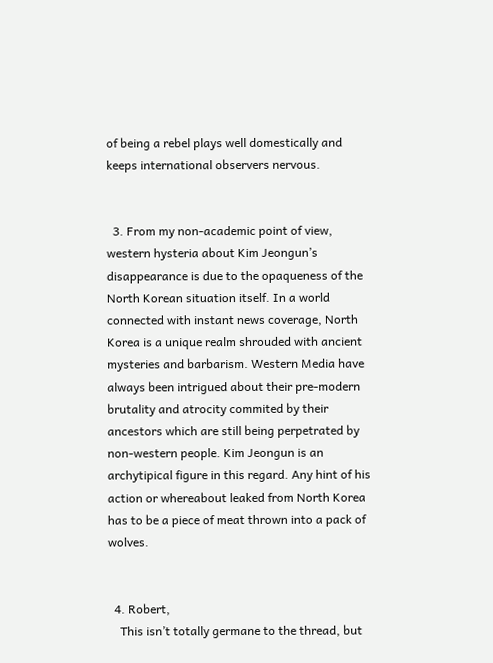of being a rebel plays well domestically and keeps international observers nervous.


  3. From my non-academic point of view, western hysteria about Kim Jeongun’s disappearance is due to the opaqueness of the North Korean situation itself. In a world connected with instant news coverage, North Korea is a unique realm shrouded with ancient mysteries and barbarism. Western Media have always been intrigued about their pre-modern brutality and atrocity commited by their ancestors which are still being perpetrated by non-western people. Kim Jeongun is an archytipical figure in this regard. Any hint of his action or whereabout leaked from North Korea has to be a piece of meat thrown into a pack of wolves.


  4. Robert,
    This isn’t totally germane to the thread, but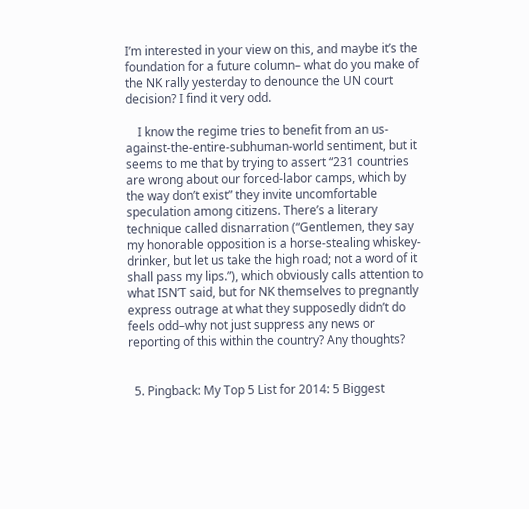I’m interested in your view on this, and maybe it’s the foundation for a future column– what do you make of the NK rally yesterday to denounce the UN court decision? I find it very odd.

    I know the regime tries to benefit from an us-against-the-entire-subhuman-world sentiment, but it seems to me that by trying to assert “231 countries are wrong about our forced-labor camps, which by the way don’t exist” they invite uncomfortable speculation among citizens. There’s a literary technique called disnarration (“Gentlemen, they say my honorable opposition is a horse-stealing whiskey-drinker, but let us take the high road; not a word of it shall pass my lips.”), which obviously calls attention to what ISN’T said, but for NK themselves to pregnantly express outrage at what they supposedly didn’t do feels odd–why not just suppress any news or reporting of this within the country? Any thoughts?


  5. Pingback: My Top 5 List for 2014: 5 Biggest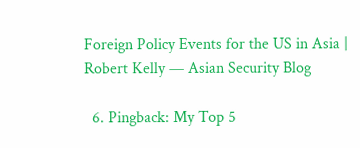Foreign Policy Events for the US in Asia | Robert Kelly — Asian Security Blog

  6. Pingback: My Top 5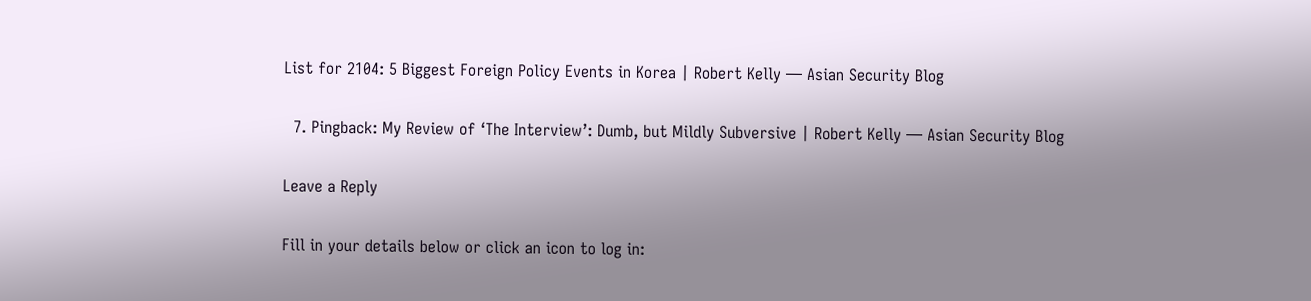List for 2104: 5 Biggest Foreign Policy Events in Korea | Robert Kelly — Asian Security Blog

  7. Pingback: My Review of ‘The Interview’: Dumb, but Mildly Subversive | Robert Kelly — Asian Security Blog

Leave a Reply

Fill in your details below or click an icon to log in: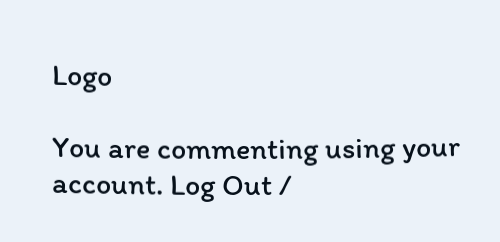Logo

You are commenting using your account. Log Out /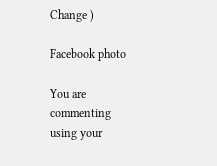Change )

Facebook photo

You are commenting using your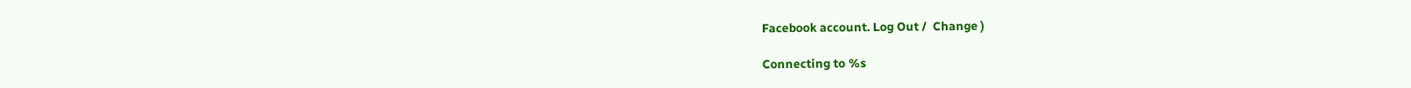Facebook account. Log Out /  Change )

Connecting to %s